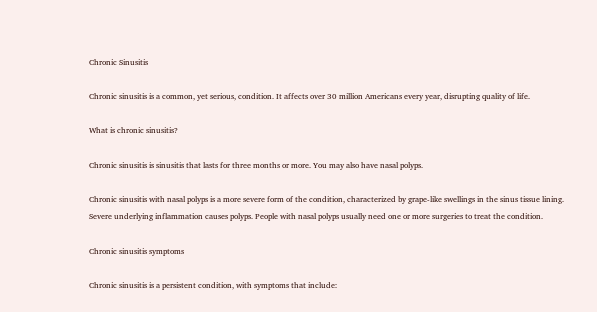Chronic Sinusitis

Chronic sinusitis is a common, yet serious, condition. It affects over 30 million Americans every year, disrupting quality of life.

What is chronic sinusitis?

Chronic sinusitis is sinusitis that lasts for three months or more. You may also have nasal polyps.

Chronic sinusitis with nasal polyps is a more severe form of the condition, characterized by grape-like swellings in the sinus tissue lining. Severe underlying inflammation causes polyps. People with nasal polyps usually need one or more surgeries to treat the condition.

Chronic sinusitis symptoms

Chronic sinusitis is a persistent condition, with symptoms that include: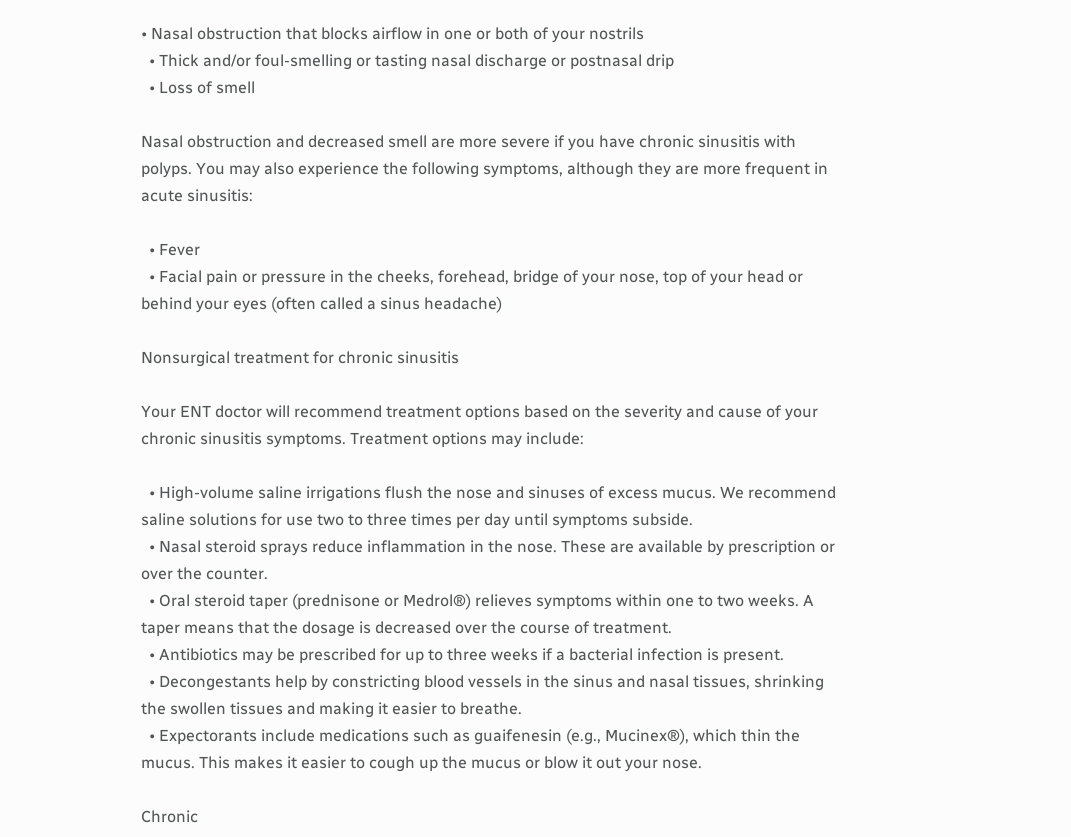• Nasal obstruction that blocks airflow in one or both of your nostrils
  • Thick and/or foul-smelling or tasting nasal discharge or postnasal drip
  • Loss of smell

Nasal obstruction and decreased smell are more severe if you have chronic sinusitis with polyps. You may also experience the following symptoms, although they are more frequent in acute sinusitis:

  • Fever
  • Facial pain or pressure in the cheeks, forehead, bridge of your nose, top of your head or behind your eyes (often called a sinus headache)

Nonsurgical treatment for chronic sinusitis

Your ENT doctor will recommend treatment options based on the severity and cause of your chronic sinusitis symptoms. Treatment options may include:

  • High-volume saline irrigations flush the nose and sinuses of excess mucus. We recommend saline solutions for use two to three times per day until symptoms subside.
  • Nasal steroid sprays reduce inflammation in the nose. These are available by prescription or over the counter.
  • Oral steroid taper (prednisone or Medrol®) relieves symptoms within one to two weeks. A taper means that the dosage is decreased over the course of treatment.
  • Antibiotics may be prescribed for up to three weeks if a bacterial infection is present.
  • Decongestants help by constricting blood vessels in the sinus and nasal tissues, shrinking the swollen tissues and making it easier to breathe.
  • Expectorants include medications such as guaifenesin (e.g., Mucinex®), which thin the mucus. This makes it easier to cough up the mucus or blow it out your nose.

Chronic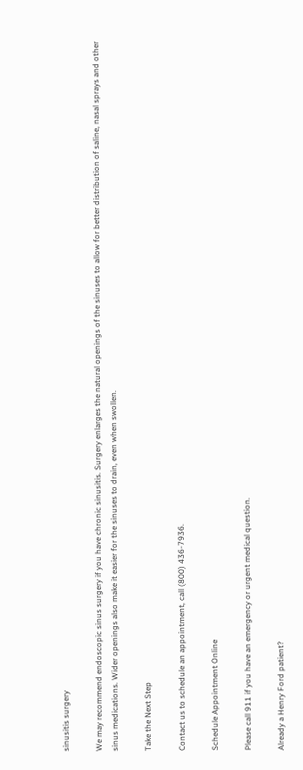sinusitis surgery

We may recommend endoscopic sinus surgery if you have chronic sinusitis. Surgery enlarges the natural openings of the sinuses to allow for better distribution of saline, nasal sprays and other sinus medications. Wider openings also make it easier for the sinuses to drain, even when swollen.

Take the Next Step

Contact us to schedule an appointment, call (800) 436-7936.

Schedule Appointment Online

Please call 911 if you have an emergency or urgent medical question.

Already a Henry Ford patient?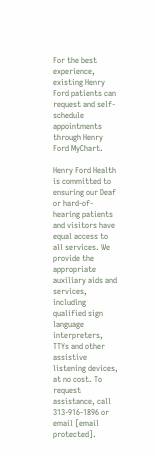For the best experience, existing Henry Ford patients can request and self-schedule appointments through Henry Ford MyChart.

Henry Ford Health is committed to ensuring our Deaf or hard-of-hearing patients and visitors have equal access to all services. We provide the appropriate auxiliary aids and services, including qualified sign language interpreters, TTYs and other assistive listening devices, at no cost. To request assistance, call 313-916-1896 or email [email protected].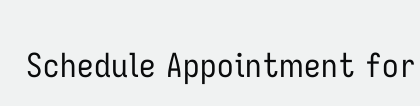Schedule Appointment for